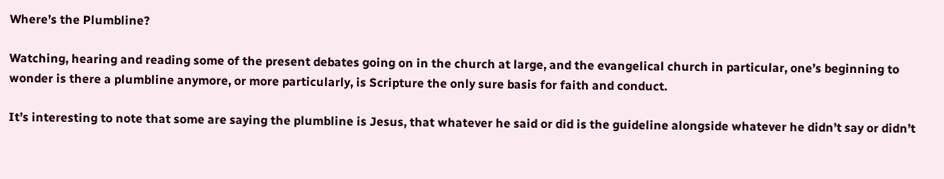Where’s the Plumbline?

Watching, hearing and reading some of the present debates going on in the church at large, and the evangelical church in particular, one’s beginning to wonder is there a plumbline anymore, or more particularly, is Scripture the only sure basis for faith and conduct.

It’s interesting to note that some are saying the plumbline is Jesus, that whatever he said or did is the guideline alongside whatever he didn’t say or didn’t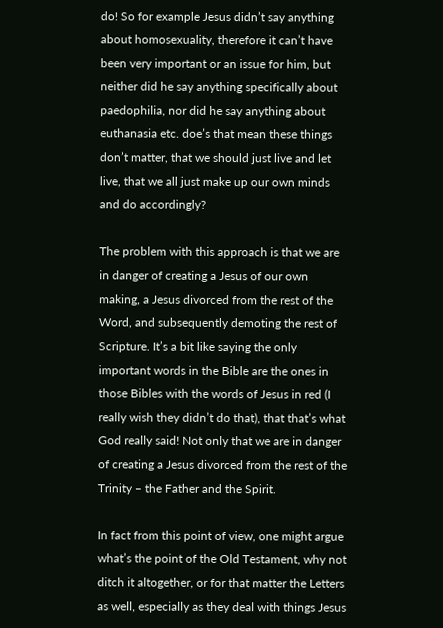do! So for example Jesus didn’t say anything about homosexuality, therefore it can’t have been very important or an issue for him, but neither did he say anything specifically about paedophilia, nor did he say anything about euthanasia etc. doe’s that mean these things don’t matter, that we should just live and let live, that we all just make up our own minds and do accordingly?

The problem with this approach is that we are in danger of creating a Jesus of our own making, a Jesus divorced from the rest of the Word, and subsequently demoting the rest of Scripture. It’s a bit like saying the only important words in the Bible are the ones in those Bibles with the words of Jesus in red (I really wish they didn’t do that), that that’s what God really said! Not only that we are in danger of creating a Jesus divorced from the rest of the Trinity – the Father and the Spirit.

In fact from this point of view, one might argue what’s the point of the Old Testament, why not ditch it altogether, or for that matter the Letters as well, especially as they deal with things Jesus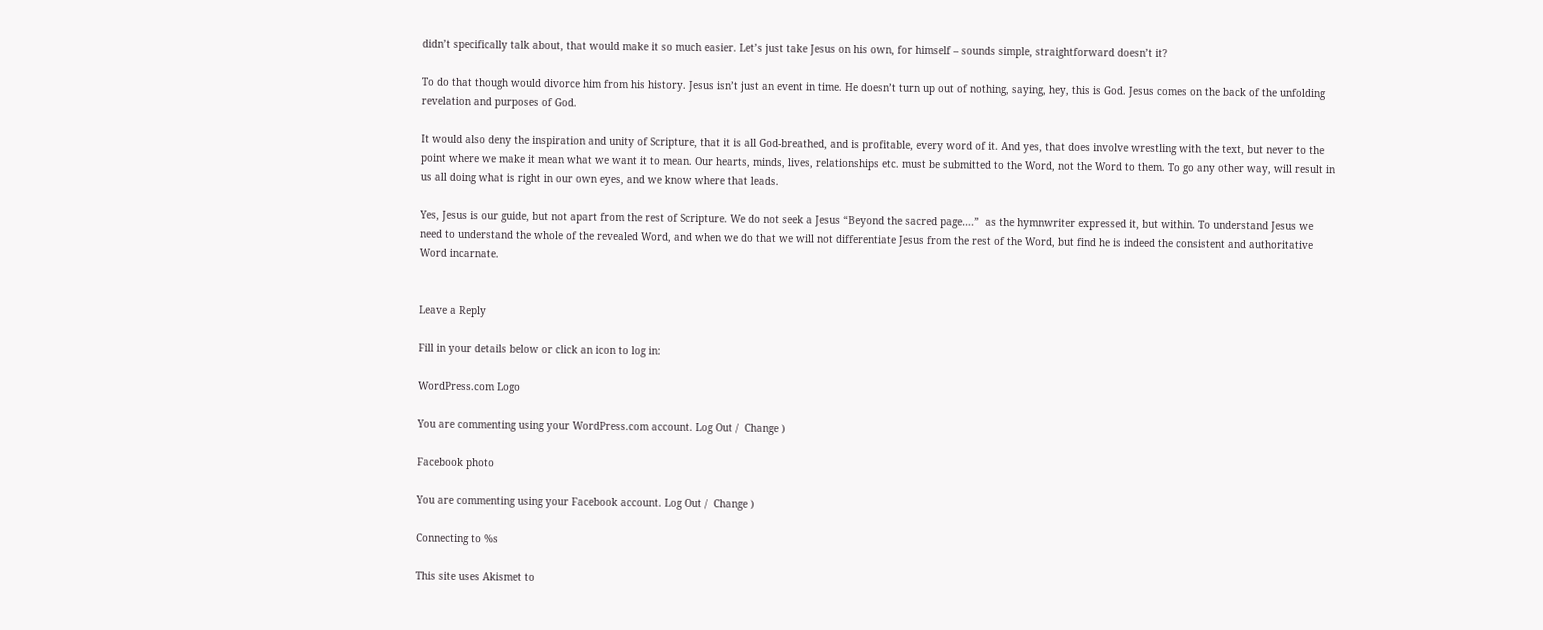didn’t specifically talk about, that would make it so much easier. Let’s just take Jesus on his own, for himself – sounds simple, straightforward doesn’t it?

To do that though would divorce him from his history. Jesus isn’t just an event in time. He doesn’t turn up out of nothing, saying, hey, this is God. Jesus comes on the back of the unfolding revelation and purposes of God.

It would also deny the inspiration and unity of Scripture, that it is all God-breathed, and is profitable, every word of it. And yes, that does involve wrestling with the text, but never to the point where we make it mean what we want it to mean. Our hearts, minds, lives, relationships etc. must be submitted to the Word, not the Word to them. To go any other way, will result in us all doing what is right in our own eyes, and we know where that leads.

Yes, Jesus is our guide, but not apart from the rest of Scripture. We do not seek a Jesus “Beyond the sacred page….”  as the hymnwriter expressed it, but within. To understand Jesus we need to understand the whole of the revealed Word, and when we do that we will not differentiate Jesus from the rest of the Word, but find he is indeed the consistent and authoritative Word incarnate.


Leave a Reply

Fill in your details below or click an icon to log in:

WordPress.com Logo

You are commenting using your WordPress.com account. Log Out /  Change )

Facebook photo

You are commenting using your Facebook account. Log Out /  Change )

Connecting to %s

This site uses Akismet to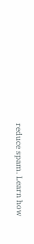reduce spam. Learn how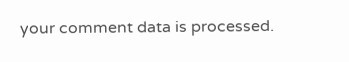your comment data is processed.